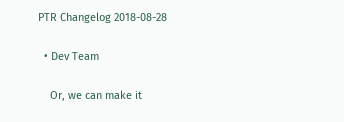PTR Changelog 2018-08-28

  • Dev Team

    Or, we can make it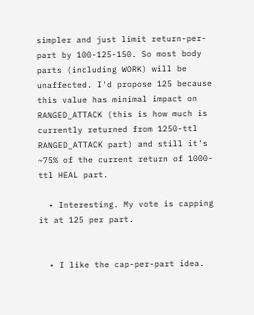simpler and just limit return-per-part by 100-125-150. So most body parts (including WORK) will be unaffected. I'd propose 125 because this value has minimal impact on RANGED_ATTACK (this is how much is currently returned from 1250-ttl RANGED_ATTACK part) and still it's ~75% of the current return of 1000-ttl HEAL part.

  • Interesting. My vote is capping it at 125 per part.


  • I like the cap-per-part idea.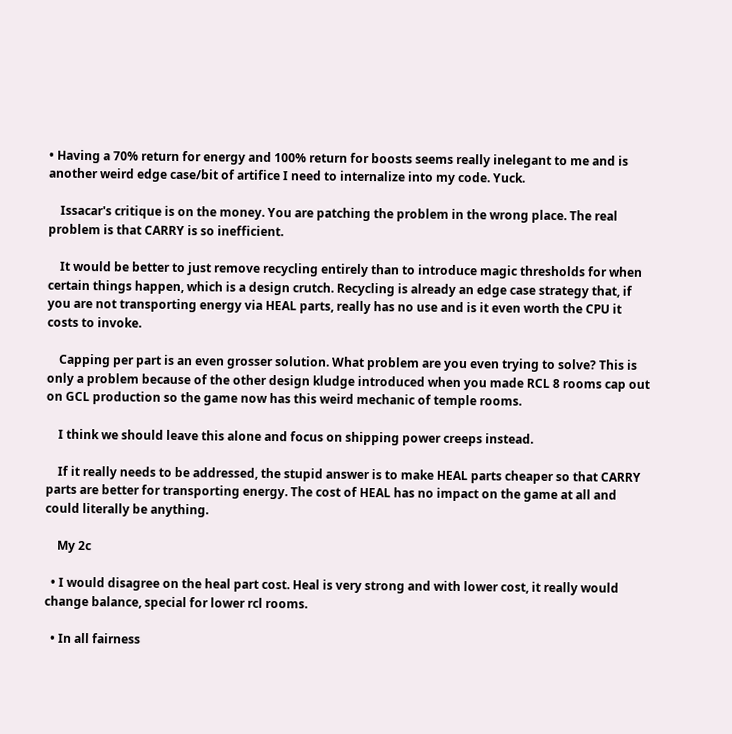• Having a 70% return for energy and 100% return for boosts seems really inelegant to me and is another weird edge case/bit of artifice I need to internalize into my code. Yuck.

    Issacar's critique is on the money. You are patching the problem in the wrong place. The real problem is that CARRY is so inefficient.

    It would be better to just remove recycling entirely than to introduce magic thresholds for when certain things happen, which is a design crutch. Recycling is already an edge case strategy that, if you are not transporting energy via HEAL parts, really has no use and is it even worth the CPU it costs to invoke.

    Capping per part is an even grosser solution. What problem are you even trying to solve? This is only a problem because of the other design kludge introduced when you made RCL 8 rooms cap out on GCL production so the game now has this weird mechanic of temple rooms.

    I think we should leave this alone and focus on shipping power creeps instead.

    If it really needs to be addressed, the stupid answer is to make HEAL parts cheaper so that CARRY parts are better for transporting energy. The cost of HEAL has no impact on the game at all and could literally be anything.

    My 2c

  • I would disagree on the heal part cost. Heal is very strong and with lower cost, it really would change balance, special for lower rcl rooms.

  • In all fairness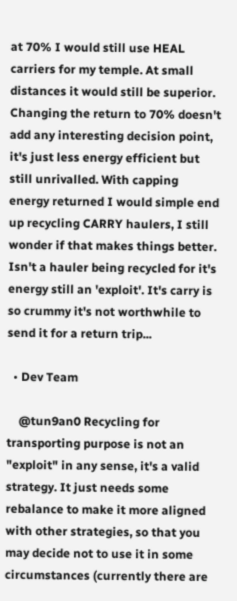at 70% I would still use HEAL carriers for my temple. At small distances it would still be superior. Changing the return to 70% doesn't add any interesting decision point, it's just less energy efficient but still unrivalled. With capping energy returned I would simple end up recycling CARRY haulers, I still wonder if that makes things better. Isn't a hauler being recycled for it's energy still an 'exploit'. It's carry is so crummy it's not worthwhile to send it for a return trip...

  • Dev Team

    @tun9an0 Recycling for transporting purpose is not an "exploit" in any sense, it's a valid strategy. It just needs some rebalance to make it more aligned with other strategies, so that you may decide not to use it in some circumstances (currently there are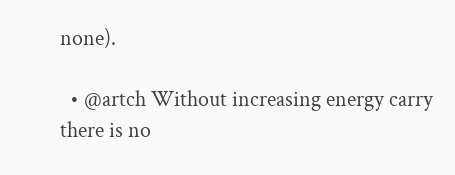none).

  • @artch Without increasing energy carry there is no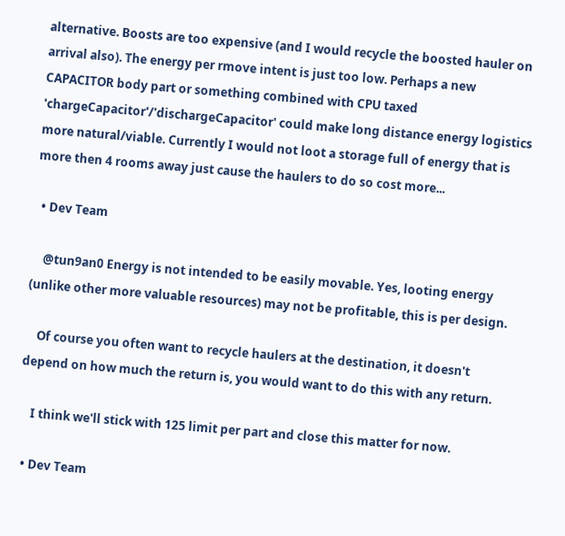alternative. Boosts are too expensive (and I would recycle the boosted hauler on arrival also). The energy per rmove intent is just too low. Perhaps a new CAPACITOR body part or something combined with CPU taxed 'chargeCapacitor'/'dischargeCapacitor' could make long distance energy logistics more natural/viable. Currently I would not loot a storage full of energy that is more then 4 rooms away just cause the haulers to do so cost more...

  • Dev Team

    @tun9an0 Energy is not intended to be easily movable. Yes, looting energy (unlike other more valuable resources) may not be profitable, this is per design.

    Of course you often want to recycle haulers at the destination, it doesn't depend on how much the return is, you would want to do this with any return.

    I think we'll stick with 125 limit per part and close this matter for now.

  • Dev Team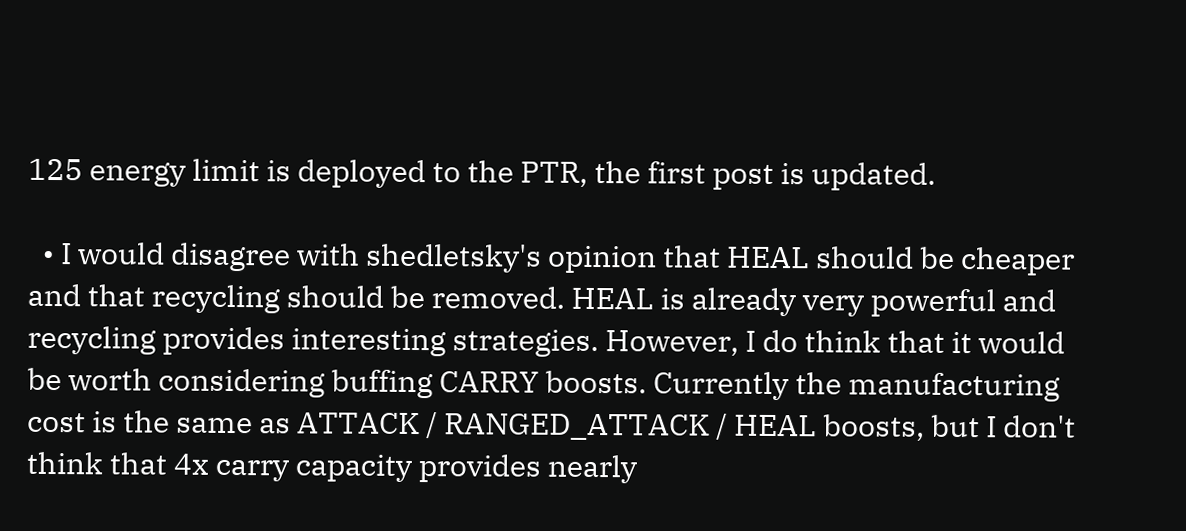125 energy limit is deployed to the PTR, the first post is updated.

  • I would disagree with shedletsky's opinion that HEAL should be cheaper and that recycling should be removed. HEAL is already very powerful and recycling provides interesting strategies. However, I do think that it would be worth considering buffing CARRY boosts. Currently the manufacturing cost is the same as ATTACK / RANGED_ATTACK / HEAL boosts, but I don't think that 4x carry capacity provides nearly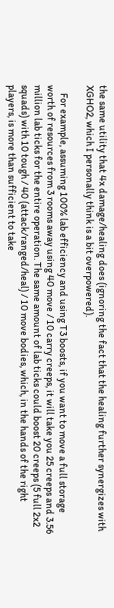the same utility that 4x damage/healing does (ignoring the fact that the healing further synergizes with XGHO2, which I personally think is a bit overpowered).

    For example, assuming 100% lab efficiency and using T3 boosts, if you want to move a full storage worth of resources from 3 rooms away using 40 move / 10 carry creeps, it will take you 25 creeps and 3.56 million lab ticks for the entire operation. The same amount of lab ticks could boost 20 creeps (5 full 2x2 squads) with 10 tough / 40 (attack/ranged/heal) / 10 move bodies, which, in the hands of the right players, is more than sufficient to take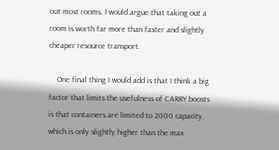out most rooms. I would argue that taking out a room is worth far more than faster and slightly cheaper resource transport.

    One final thing I would add is that I think a big factor that limits the usefulness of CARRY boosts is that containers are limited to 2000 capacity, which is only slightly higher than the max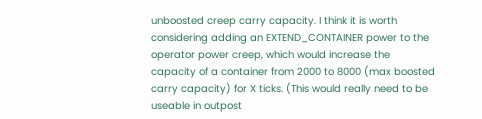unboosted creep carry capacity. I think it is worth considering adding an EXTEND_CONTAINER power to the operator power creep, which would increase the capacity of a container from 2000 to 8000 (max boosted carry capacity) for X ticks. (This would really need to be useable in outpost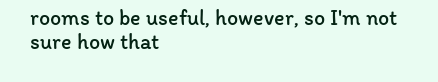rooms to be useful, however, so I'm not sure how that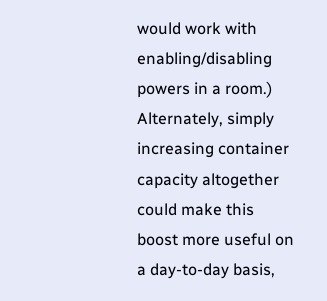would work with enabling/disabling powers in a room.) Alternately, simply increasing container capacity altogether could make this boost more useful on a day-to-day basis,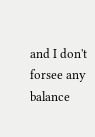and I don't forsee any balance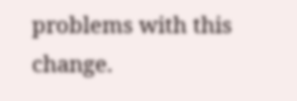problems with this change.